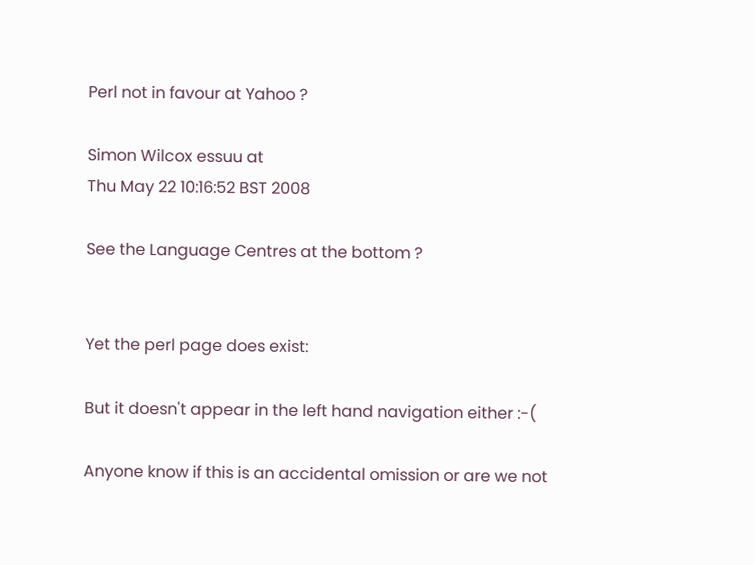Perl not in favour at Yahoo ?

Simon Wilcox essuu at
Thu May 22 10:16:52 BST 2008

See the Language Centres at the bottom ?


Yet the perl page does exist:

But it doesn't appear in the left hand navigation either :-(

Anyone know if this is an accidental omission or are we not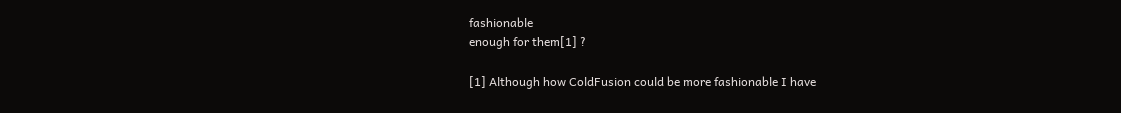fashionable
enough for them[1] ?

[1] Although how ColdFusion could be more fashionable I have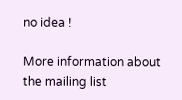no idea !

More information about the mailing list